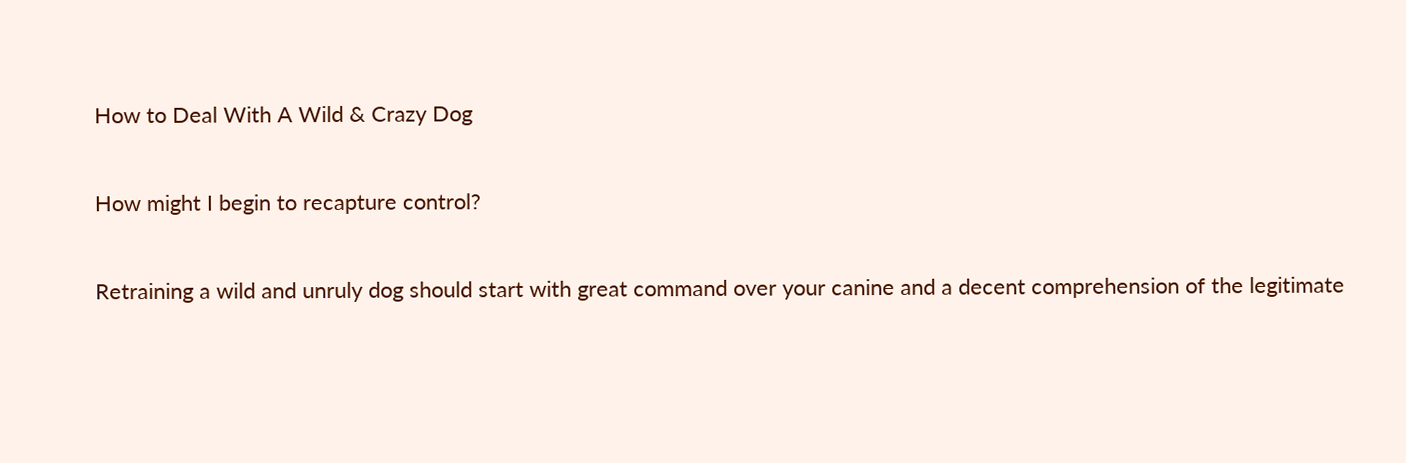How to Deal With A Wild & Crazy Dog

How might I begin to recapture control?

Retraining a wild and unruly dog should start with great command over your canine and a decent comprehension of the legitimate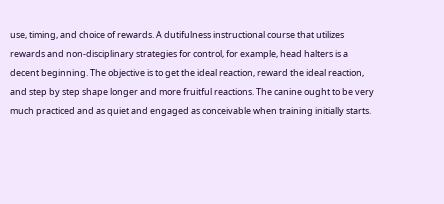use, timing, and choice of rewards. A dutifulness instructional course that utilizes rewards and non-disciplinary strategies for control, for example, head halters is a decent beginning. The objective is to get the ideal reaction, reward the ideal reaction, and step by step shape longer and more fruitful reactions. The canine ought to be very much practiced and as quiet and engaged as conceivable when training initially starts.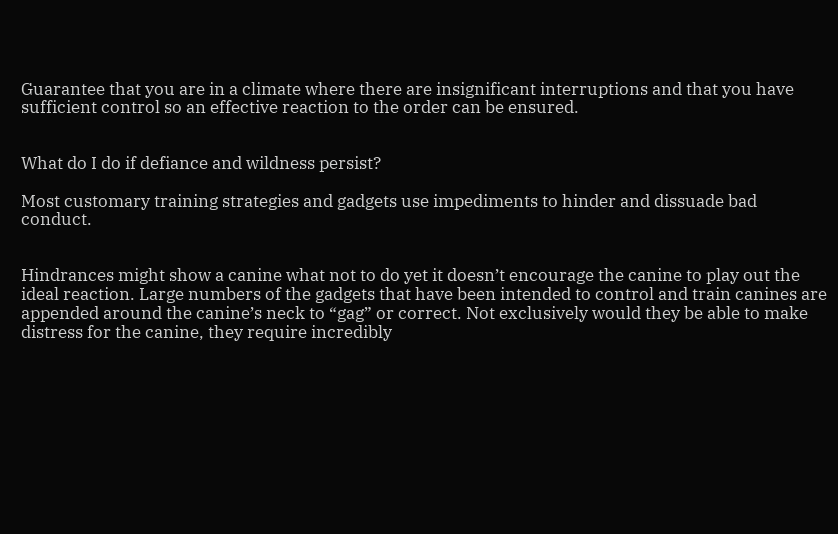Guarantee that you are in a climate where there are insignificant interruptions and that you have sufficient control so an effective reaction to the order can be ensured.


What do I do if defiance and wildness persist?

Most customary training strategies and gadgets use impediments to hinder and dissuade bad conduct.


Hindrances might show a canine what not to do yet it doesn’t encourage the canine to play out the ideal reaction. Large numbers of the gadgets that have been intended to control and train canines are appended around the canine’s neck to “gag” or correct. Not exclusively would they be able to make distress for the canine, they require incredibly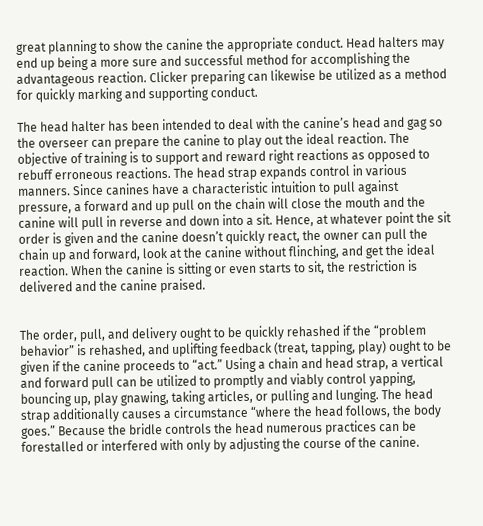great planning to show the canine the appropriate conduct. Head halters may end up being a more sure and successful method for accomplishing the advantageous reaction. Clicker preparing can likewise be utilized as a method for quickly marking and supporting conduct.

The head halter has been intended to deal with the canine’s head and gag so the overseer can prepare the canine to play out the ideal reaction. The objective of training is to support and reward right reactions as opposed to rebuff erroneous reactions. The head strap expands control in various manners. Since canines have a characteristic intuition to pull against pressure, a forward and up pull on the chain will close the mouth and the canine will pull in reverse and down into a sit. Hence, at whatever point the sit order is given and the canine doesn’t quickly react, the owner can pull the chain up and forward, look at the canine without flinching, and get the ideal reaction. When the canine is sitting or even starts to sit, the restriction is delivered and the canine praised.


The order, pull, and delivery ought to be quickly rehashed if the “problem behavior” is rehashed, and uplifting feedback (treat, tapping, play) ought to be given if the canine proceeds to “act.” Using a chain and head strap, a vertical and forward pull can be utilized to promptly and viably control yapping, bouncing up, play gnawing, taking articles, or pulling and lunging. The head strap additionally causes a circumstance “where the head follows, the body goes.” Because the bridle controls the head numerous practices can be forestalled or interfered with only by adjusting the course of the canine.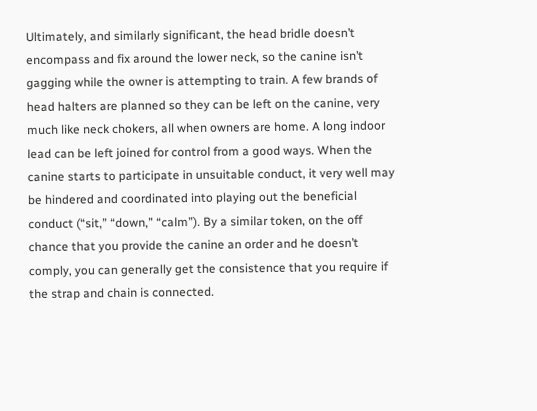Ultimately, and similarly significant, the head bridle doesn’t encompass and fix around the lower neck, so the canine isn’t gagging while the owner is attempting to train. A few brands of head halters are planned so they can be left on the canine, very much like neck chokers, all when owners are home. A long indoor lead can be left joined for control from a good ways. When the canine starts to participate in unsuitable conduct, it very well may be hindered and coordinated into playing out the beneficial conduct (“sit,” “down,” “calm”). By a similar token, on the off chance that you provide the canine an order and he doesn’t comply, you can generally get the consistence that you require if the strap and chain is connected.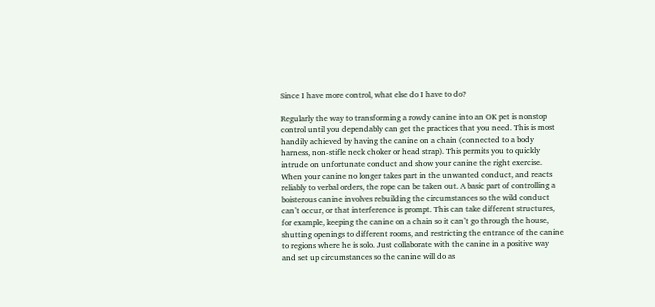Since I have more control, what else do I have to do?

Regularly the way to transforming a rowdy canine into an OK pet is nonstop control until you dependably can get the practices that you need. This is most handily achieved by having the canine on a chain (connected to a body harness, non-stifle neck choker or head strap). This permits you to quickly intrude on unfortunate conduct and show your canine the right exercise. When your canine no longer takes part in the unwanted conduct, and reacts reliably to verbal orders, the rope can be taken out. A basic part of controlling a boisterous canine involves rebuilding the circumstances so the wild conduct can’t occur, or that interference is prompt. This can take different structures, for example, keeping the canine on a chain so it can’t go through the house, shutting openings to different rooms, and restricting the entrance of the canine to regions where he is solo. Just collaborate with the canine in a positive way and set up circumstances so the canine will do as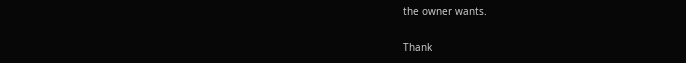the owner wants.

Thank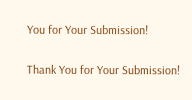You for Your Submission!

Thank You for Your Submission!